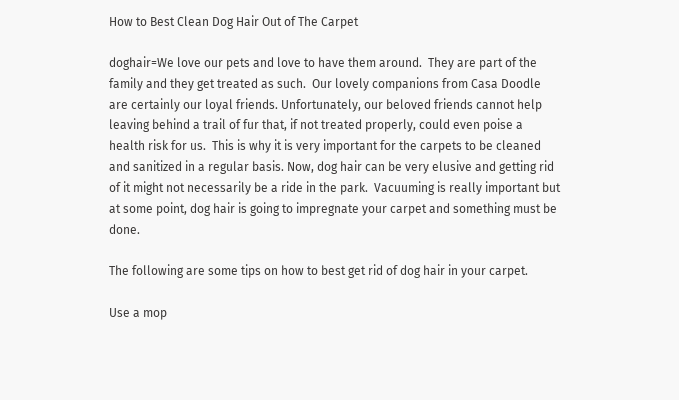How to Best Clean Dog Hair Out of The Carpet

doghair=We love our pets and love to have them around.  They are part of the family and they get treated as such.  Our lovely companions from Casa Doodle are certainly our loyal friends. Unfortunately, our beloved friends cannot help leaving behind a trail of fur that, if not treated properly, could even poise a health risk for us.  This is why it is very important for the carpets to be cleaned and sanitized in a regular basis. Now, dog hair can be very elusive and getting rid of it might not necessarily be a ride in the park.  Vacuuming is really important but at some point, dog hair is going to impregnate your carpet and something must be done.

The following are some tips on how to best get rid of dog hair in your carpet.

Use a mop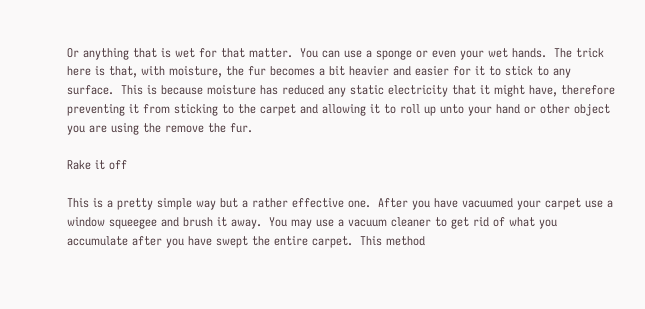Or anything that is wet for that matter.  You can use a sponge or even your wet hands.  The trick here is that, with moisture, the fur becomes a bit heavier and easier for it to stick to any surface.  This is because moisture has reduced any static electricity that it might have, therefore preventing it from sticking to the carpet and allowing it to roll up unto your hand or other object you are using the remove the fur.

Rake it off

This is a pretty simple way but a rather effective one.  After you have vacuumed your carpet use a window squeegee and brush it away.  You may use a vacuum cleaner to get rid of what you accumulate after you have swept the entire carpet.  This method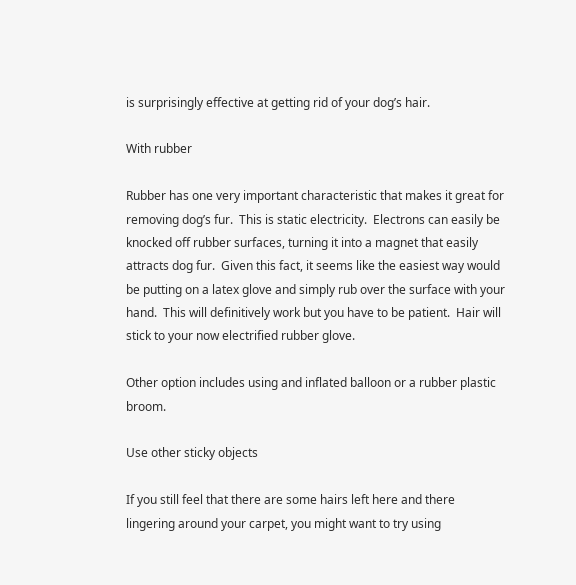is surprisingly effective at getting rid of your dog’s hair.

With rubber

Rubber has one very important characteristic that makes it great for removing dog’s fur.  This is static electricity.  Electrons can easily be knocked off rubber surfaces, turning it into a magnet that easily attracts dog fur.  Given this fact, it seems like the easiest way would be putting on a latex glove and simply rub over the surface with your hand.  This will definitively work but you have to be patient.  Hair will stick to your now electrified rubber glove.

Other option includes using and inflated balloon or a rubber plastic broom.

Use other sticky objects

If you still feel that there are some hairs left here and there lingering around your carpet, you might want to try using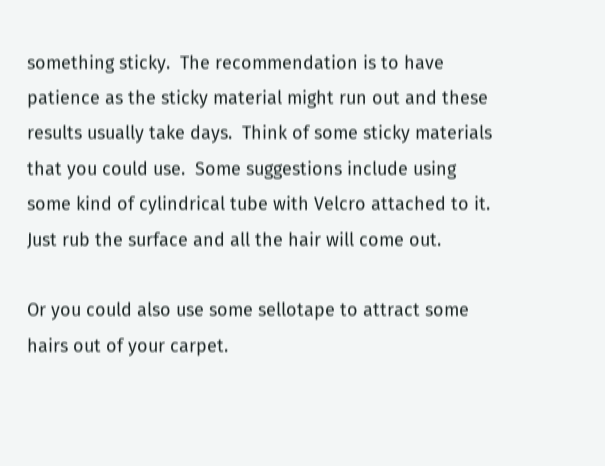something sticky.  The recommendation is to have patience as the sticky material might run out and these results usually take days.  Think of some sticky materials that you could use.  Some suggestions include using some kind of cylindrical tube with Velcro attached to it.  Just rub the surface and all the hair will come out.

Or you could also use some sellotape to attract some hairs out of your carpet.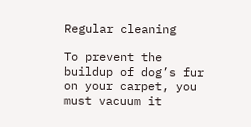Regular cleaning

To prevent the buildup of dog’s fur on your carpet, you must vacuum it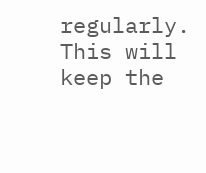regularly.  This will keep the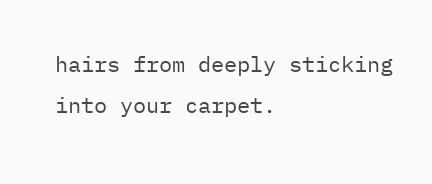hairs from deeply sticking into your carpet.